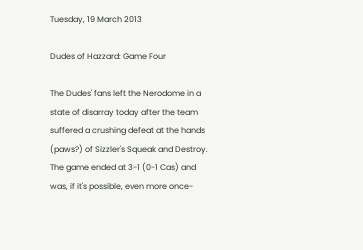Tuesday, 19 March 2013

Dudes of Hazzard: Game Four

The Dudes' fans left the Nerodome in a state of disarray today after the team suffered a crushing defeat at the hands (paws?) of Sizzler's Squeak and Destroy. The game ended at 3-1 (0-1 Cas) and was, if it's possible, even more once-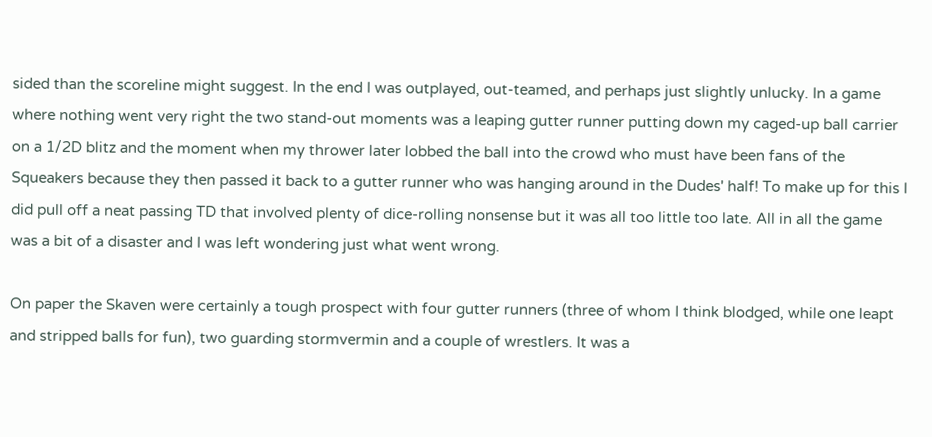sided than the scoreline might suggest. In the end I was outplayed, out-teamed, and perhaps just slightly unlucky. In a game where nothing went very right the two stand-out moments was a leaping gutter runner putting down my caged-up ball carrier on a 1/2D blitz and the moment when my thrower later lobbed the ball into the crowd who must have been fans of the Squeakers because they then passed it back to a gutter runner who was hanging around in the Dudes' half! To make up for this I did pull off a neat passing TD that involved plenty of dice-rolling nonsense but it was all too little too late. All in all the game was a bit of a disaster and I was left wondering just what went wrong.

On paper the Skaven were certainly a tough prospect with four gutter runners (three of whom I think blodged, while one leapt and stripped balls for fun), two guarding stormvermin and a couple of wrestlers. It was a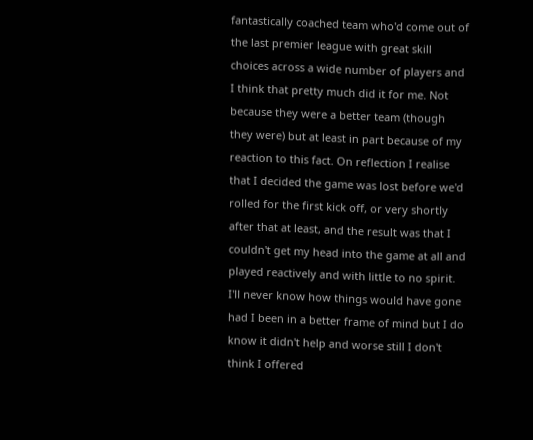fantastically coached team who'd come out of the last premier league with great skill choices across a wide number of players and I think that pretty much did it for me. Not because they were a better team (though they were) but at least in part because of my reaction to this fact. On reflection I realise that I decided the game was lost before we'd rolled for the first kick off, or very shortly after that at least, and the result was that I couldn't get my head into the game at all and played reactively and with little to no spirit. I'll never know how things would have gone had I been in a better frame of mind but I do know it didn't help and worse still I don't think I offered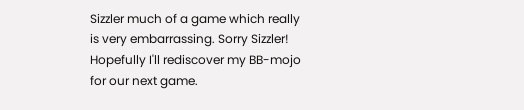Sizzler much of a game which really is very embarrassing. Sorry Sizzler! Hopefully I'll rediscover my BB-mojo for our next game.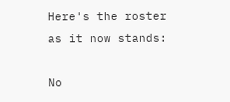Here's the roster as it now stands:

No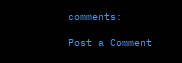comments:

Post a Comment